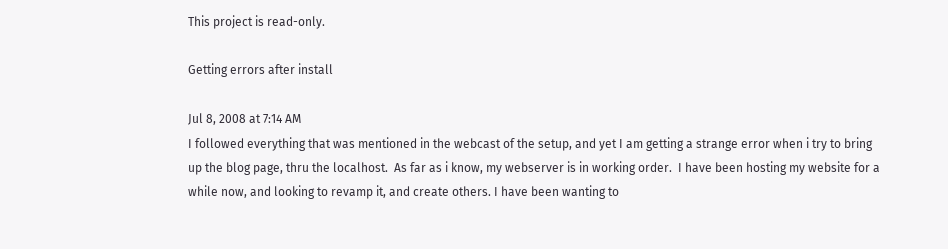This project is read-only.

Getting errors after install

Jul 8, 2008 at 7:14 AM
I followed everything that was mentioned in the webcast of the setup, and yet I am getting a strange error when i try to bring up the blog page, thru the localhost.  As far as i know, my webserver is in working order.  I have been hosting my website for a while now, and looking to revamp it, and create others. I have been wanting to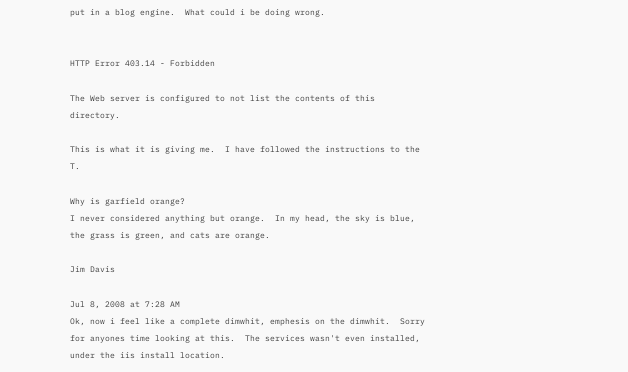put in a blog engine.  What could i be doing wrong.


HTTP Error 403.14 - Forbidden

The Web server is configured to not list the contents of this directory.

This is what it is giving me.  I have followed the instructions to the T.

Why is garfield orange?
I never considered anything but orange.  In my head, the sky is blue, the grass is green, and cats are orange.

Jim Davis

Jul 8, 2008 at 7:28 AM
Ok, now i feel like a complete dimwhit, emphesis on the dimwhit.  Sorry for anyones time looking at this.  The services wasn't even installed, under the iis install location.